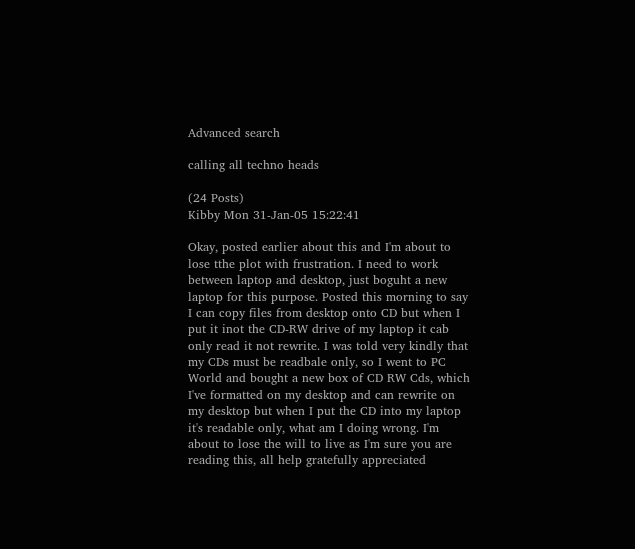Advanced search

calling all techno heads

(24 Posts)
Kibby Mon 31-Jan-05 15:22:41

Okay, posted earlier about this and I'm about to lose tthe plot with frustration. I need to work between laptop and desktop, just boguht a new laptop for this purpose. Posted this morning to say I can copy files from desktop onto CD but when I put it inot the CD-RW drive of my laptop it cab only read it not rewrite. I was told very kindly that my CDs must be readbale only, so I went to PC World and bought a new box of CD RW Cds, which I've formatted on my desktop and can rewrite on my desktop but when I put the CD into my laptop it's readable only, what am I doing wrong. I'm about to lose the will to live as I'm sure you are reading this, all help gratefully appreciated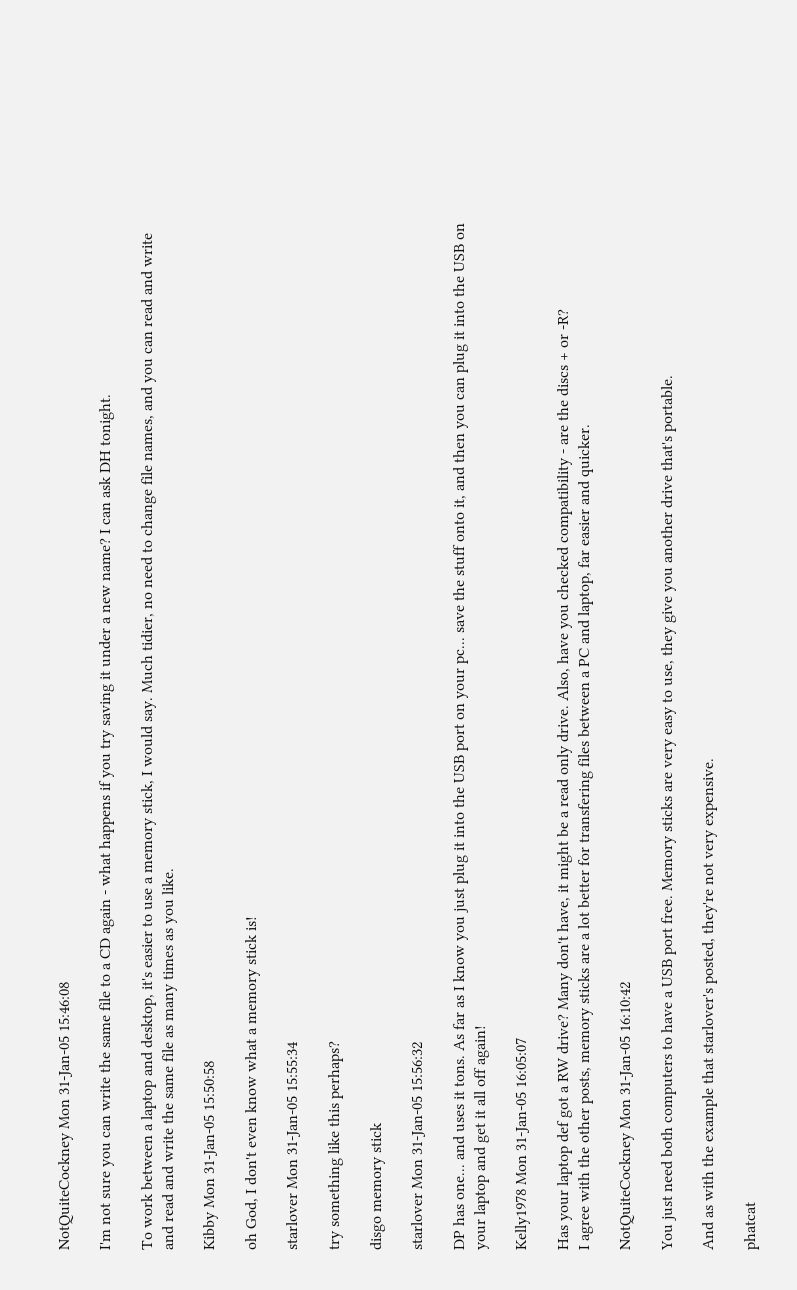NotQuiteCockney Mon 31-Jan-05 15:46:08

I'm not sure you can write the same file to a CD again - what happens if you try saving it under a new name? I can ask DH tonight.

To work between a laptop and desktop, it's easier to use a memory stick, I would say. Much tidier, no need to change file names, and you can read and write and read and write the same file as many times as you like.

Kibby Mon 31-Jan-05 15:50:58

oh God, I don't even know what a memory stick is!

starlover Mon 31-Jan-05 15:55:34

try something like this perhaps?

disgo memory stick

starlover Mon 31-Jan-05 15:56:32

DP has one... and uses it tons. As far as I know you just plug it into the USB port on your pc... save the stuff onto it, and then you can plug it into the USB on your laptop and get it all off again!

Kelly1978 Mon 31-Jan-05 16:05:07

Has your laptop def got a RW drive? Many don't have, it might be a read only drive. Also, have you checked compatibility - are the discs + or -R?
I agree with the other posts, memory sticks are a lot better for transfering files between a PC and laptop, far easier and quicker.

NotQuiteCockney Mon 31-Jan-05 16:10:42

You just need both computers to have a USB port free. Memory sticks are very easy to use, they give you another drive that's portable.

And as with the example that starlover's posted, they're not very expensive.

phatcat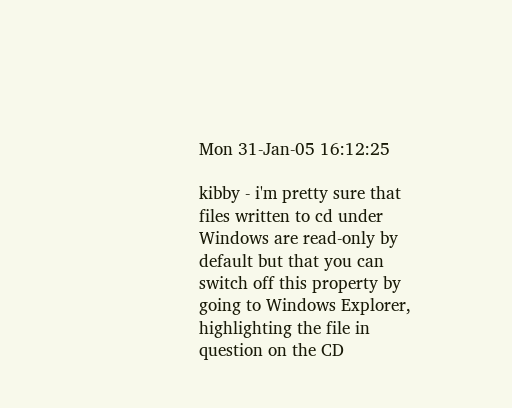Mon 31-Jan-05 16:12:25

kibby - i'm pretty sure that files written to cd under Windows are read-only by default but that you can switch off this property by going to Windows Explorer, highlighting the file in question on the CD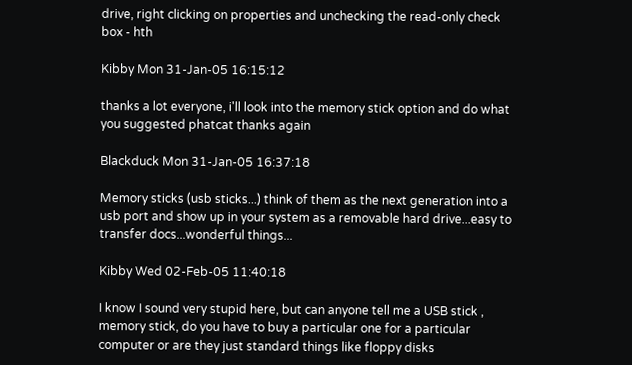drive, right clicking on properties and unchecking the read-only check box - hth

Kibby Mon 31-Jan-05 16:15:12

thanks a lot everyone, i'll look into the memory stick option and do what you suggested phatcat thanks again

Blackduck Mon 31-Jan-05 16:37:18

Memory sticks (usb sticks...) think of them as the next generation into a usb port and show up in your system as a removable hard drive...easy to transfer docs...wonderful things...

Kibby Wed 02-Feb-05 11:40:18

I know I sound very stupid here, but can anyone tell me a USB stick , memory stick, do you have to buy a particular one for a particular computer or are they just standard things like floppy disks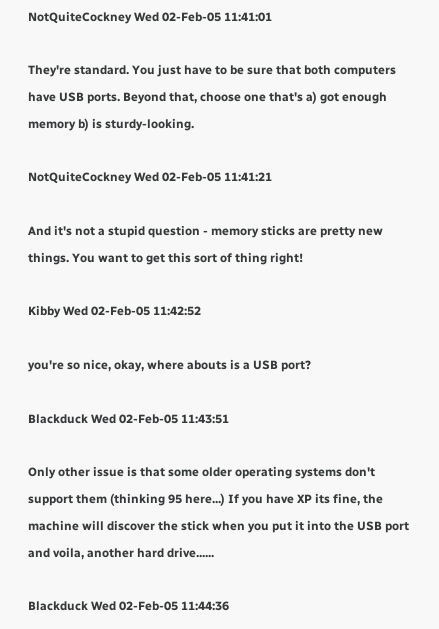NotQuiteCockney Wed 02-Feb-05 11:41:01

They're standard. You just have to be sure that both computers have USB ports. Beyond that, choose one that's a) got enough memory b) is sturdy-looking.

NotQuiteCockney Wed 02-Feb-05 11:41:21

And it's not a stupid question - memory sticks are pretty new things. You want to get this sort of thing right!

Kibby Wed 02-Feb-05 11:42:52

you're so nice, okay, where abouts is a USB port?

Blackduck Wed 02-Feb-05 11:43:51

Only other issue is that some older operating systems don't support them (thinking 95 here...) If you have XP its fine, the machine will discover the stick when you put it into the USB port and voila, another hard drive......

Blackduck Wed 02-Feb-05 11:44:36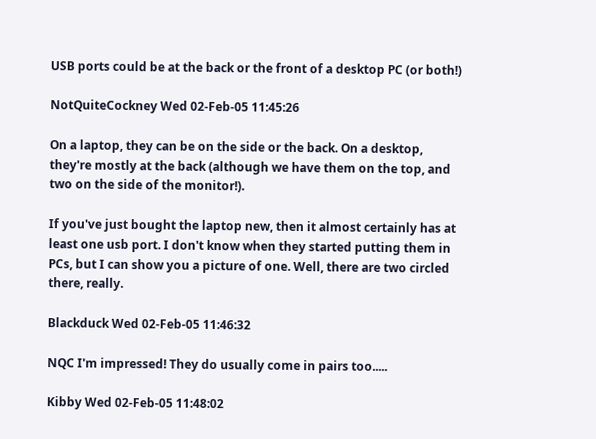USB ports could be at the back or the front of a desktop PC (or both!)

NotQuiteCockney Wed 02-Feb-05 11:45:26

On a laptop, they can be on the side or the back. On a desktop, they're mostly at the back (although we have them on the top, and two on the side of the monitor!).

If you've just bought the laptop new, then it almost certainly has at least one usb port. I don't know when they started putting them in PCs, but I can show you a picture of one. Well, there are two circled there, really.

Blackduck Wed 02-Feb-05 11:46:32

NQC I'm impressed! They do usually come in pairs too.....

Kibby Wed 02-Feb-05 11:48:02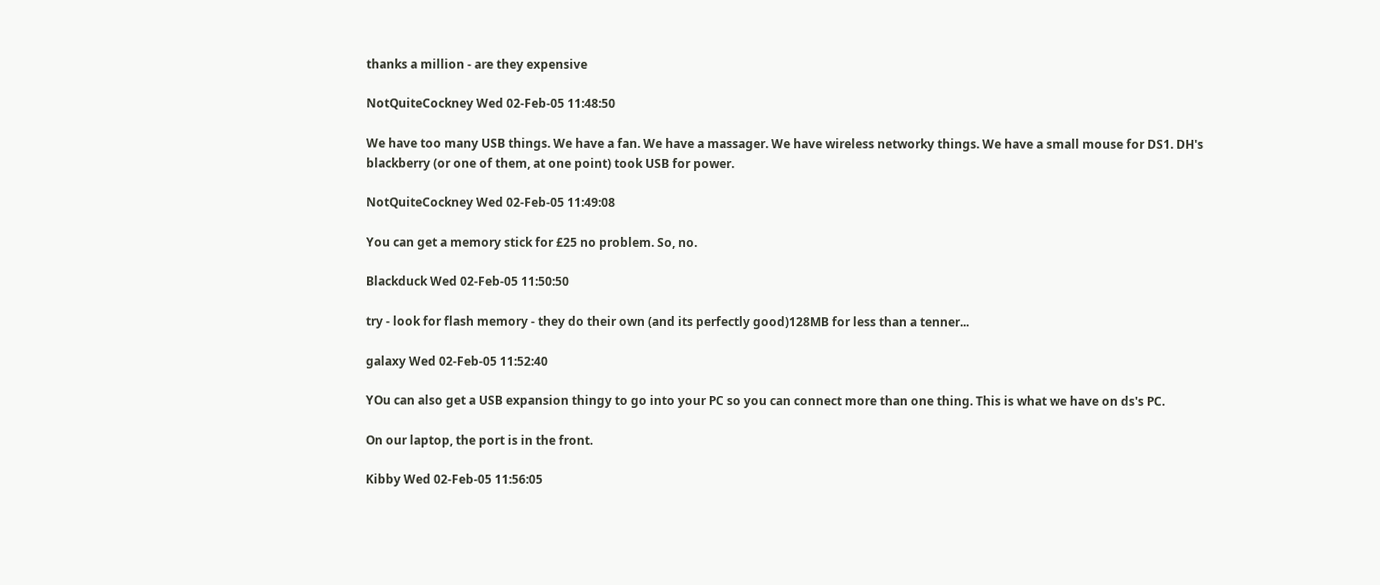thanks a million - are they expensive

NotQuiteCockney Wed 02-Feb-05 11:48:50

We have too many USB things. We have a fan. We have a massager. We have wireless networky things. We have a small mouse for DS1. DH's blackberry (or one of them, at one point) took USB for power.

NotQuiteCockney Wed 02-Feb-05 11:49:08

You can get a memory stick for £25 no problem. So, no.

Blackduck Wed 02-Feb-05 11:50:50

try - look for flash memory - they do their own (and its perfectly good)128MB for less than a tenner...

galaxy Wed 02-Feb-05 11:52:40

YOu can also get a USB expansion thingy to go into your PC so you can connect more than one thing. This is what we have on ds's PC.

On our laptop, the port is in the front.

Kibby Wed 02-Feb-05 11:56:05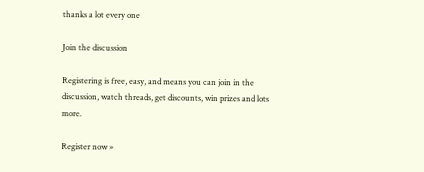thanks a lot every one

Join the discussion

Registering is free, easy, and means you can join in the discussion, watch threads, get discounts, win prizes and lots more.

Register now »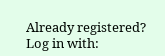Already registered? Log in with: